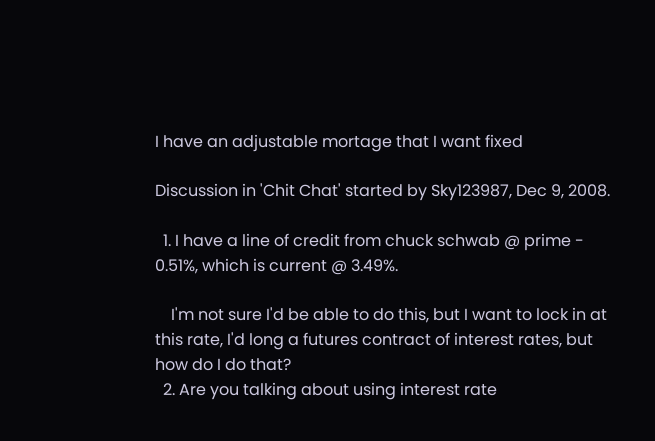I have an adjustable mortage that I want fixed

Discussion in 'Chit Chat' started by Sky123987, Dec 9, 2008.

  1. I have a line of credit from chuck schwab @ prime - 0.51%, which is current @ 3.49%.

    I'm not sure I'd be able to do this, but I want to lock in at this rate, I'd long a futures contract of interest rates, but how do I do that?
  2. Are you talking about using interest rate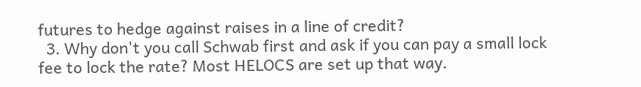futures to hedge against raises in a line of credit?
  3. Why don't you call Schwab first and ask if you can pay a small lock fee to lock the rate? Most HELOCS are set up that way.